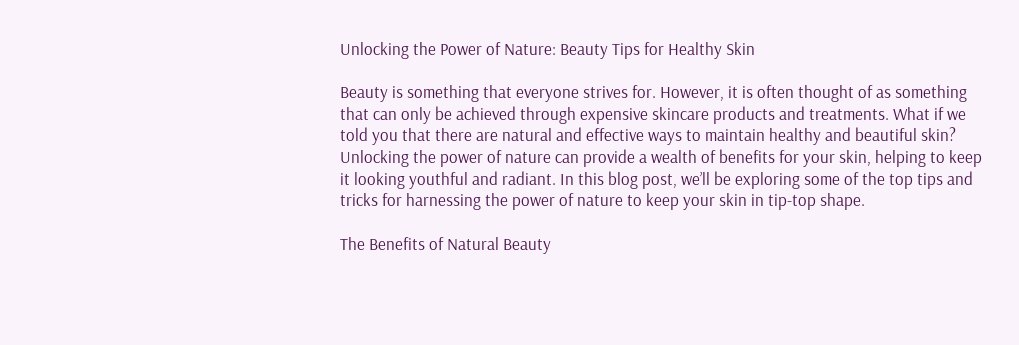Unlocking the Power of Nature: Beauty Tips for Healthy Skin

Beauty is something that everyone strives for. However, it is often thought of as something that can only be achieved through expensive skincare products and treatments. What if we told you that there are natural and effective ways to maintain healthy and beautiful skin? Unlocking the power of nature can provide a wealth of benefits for your skin, helping to keep it looking youthful and radiant. In this blog post, we’ll be exploring some of the top tips and tricks for harnessing the power of nature to keep your skin in tip-top shape.

The Benefits of Natural Beauty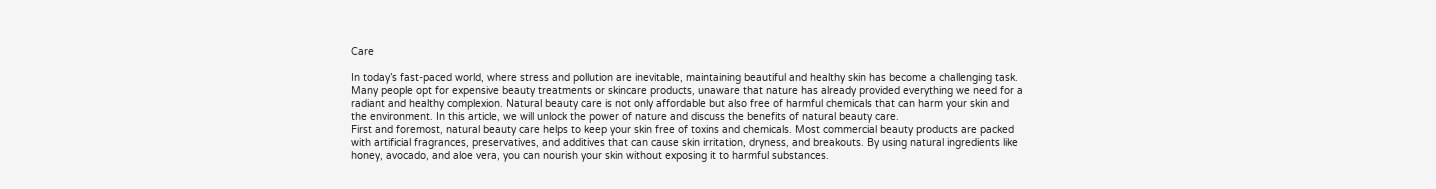Care

In today’s fast-paced world, where stress and pollution are inevitable, maintaining beautiful and healthy skin has become a challenging task. Many people opt for expensive beauty treatments or skincare products, unaware that nature has already provided everything we need for a radiant and healthy complexion. Natural beauty care is not only affordable but also free of harmful chemicals that can harm your skin and the environment. In this article, we will unlock the power of nature and discuss the benefits of natural beauty care.
First and foremost, natural beauty care helps to keep your skin free of toxins and chemicals. Most commercial beauty products are packed with artificial fragrances, preservatives, and additives that can cause skin irritation, dryness, and breakouts. By using natural ingredients like honey, avocado, and aloe vera, you can nourish your skin without exposing it to harmful substances.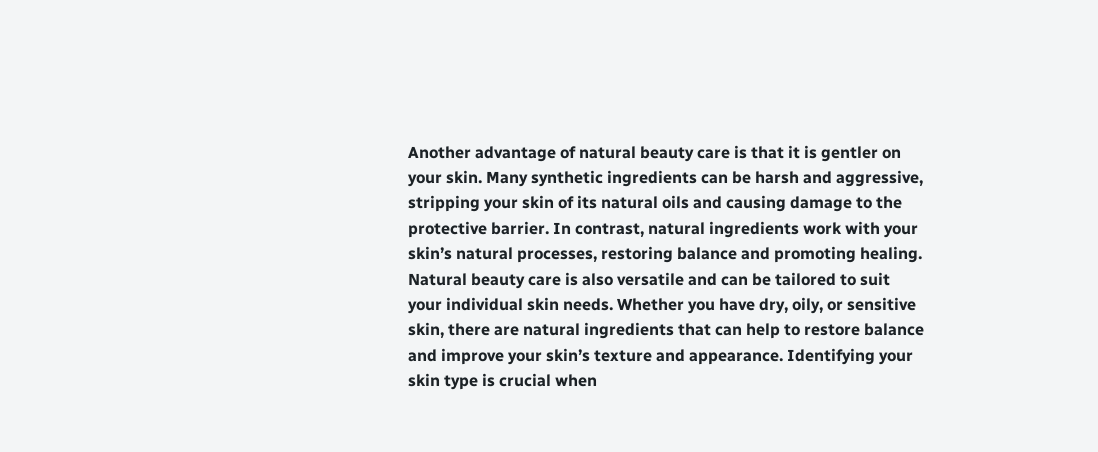Another advantage of natural beauty care is that it is gentler on your skin. Many synthetic ingredients can be harsh and aggressive, stripping your skin of its natural oils and causing damage to the protective barrier. In contrast, natural ingredients work with your skin’s natural processes, restoring balance and promoting healing.
Natural beauty care is also versatile and can be tailored to suit your individual skin needs. Whether you have dry, oily, or sensitive skin, there are natural ingredients that can help to restore balance and improve your skin’s texture and appearance. Identifying your skin type is crucial when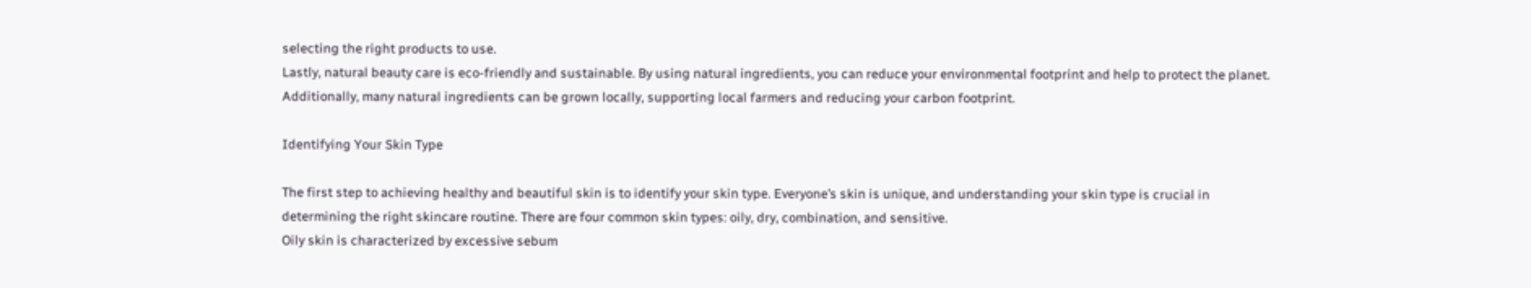selecting the right products to use.
Lastly, natural beauty care is eco-friendly and sustainable. By using natural ingredients, you can reduce your environmental footprint and help to protect the planet. Additionally, many natural ingredients can be grown locally, supporting local farmers and reducing your carbon footprint.

Identifying Your Skin Type

The first step to achieving healthy and beautiful skin is to identify your skin type. Everyone’s skin is unique, and understanding your skin type is crucial in determining the right skincare routine. There are four common skin types: oily, dry, combination, and sensitive.
Oily skin is characterized by excessive sebum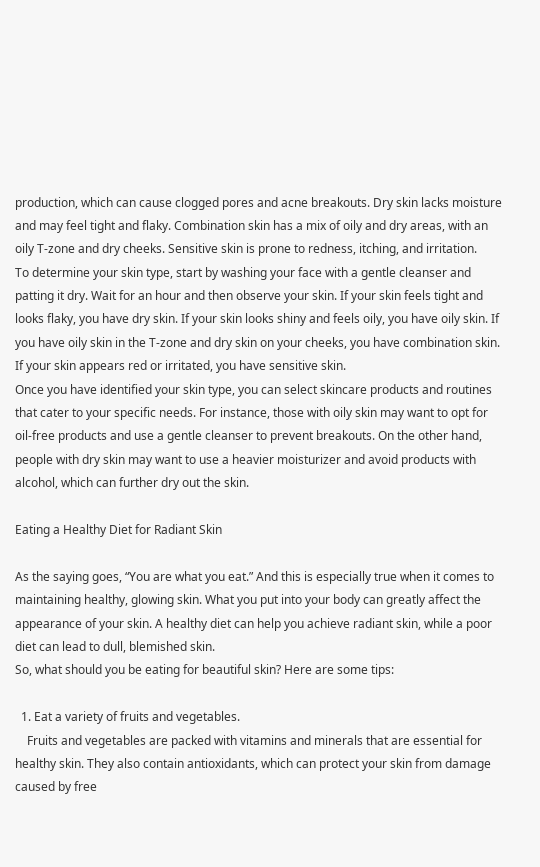production, which can cause clogged pores and acne breakouts. Dry skin lacks moisture and may feel tight and flaky. Combination skin has a mix of oily and dry areas, with an oily T-zone and dry cheeks. Sensitive skin is prone to redness, itching, and irritation.
To determine your skin type, start by washing your face with a gentle cleanser and patting it dry. Wait for an hour and then observe your skin. If your skin feels tight and looks flaky, you have dry skin. If your skin looks shiny and feels oily, you have oily skin. If you have oily skin in the T-zone and dry skin on your cheeks, you have combination skin. If your skin appears red or irritated, you have sensitive skin.
Once you have identified your skin type, you can select skincare products and routines that cater to your specific needs. For instance, those with oily skin may want to opt for oil-free products and use a gentle cleanser to prevent breakouts. On the other hand, people with dry skin may want to use a heavier moisturizer and avoid products with alcohol, which can further dry out the skin.

Eating a Healthy Diet for Radiant Skin

As the saying goes, “You are what you eat.” And this is especially true when it comes to maintaining healthy, glowing skin. What you put into your body can greatly affect the appearance of your skin. A healthy diet can help you achieve radiant skin, while a poor diet can lead to dull, blemished skin.
So, what should you be eating for beautiful skin? Here are some tips:

  1. Eat a variety of fruits and vegetables.
    Fruits and vegetables are packed with vitamins and minerals that are essential for healthy skin. They also contain antioxidants, which can protect your skin from damage caused by free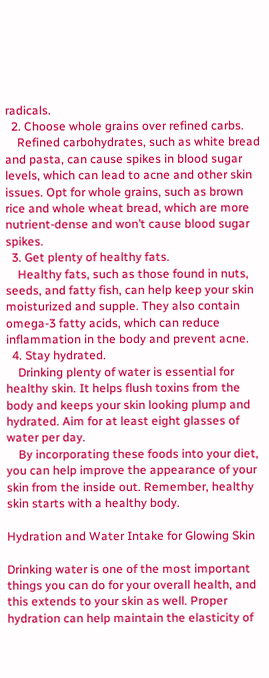radicals.
  2. Choose whole grains over refined carbs.
    Refined carbohydrates, such as white bread and pasta, can cause spikes in blood sugar levels, which can lead to acne and other skin issues. Opt for whole grains, such as brown rice and whole wheat bread, which are more nutrient-dense and won’t cause blood sugar spikes.
  3. Get plenty of healthy fats.
    Healthy fats, such as those found in nuts, seeds, and fatty fish, can help keep your skin moisturized and supple. They also contain omega-3 fatty acids, which can reduce inflammation in the body and prevent acne.
  4. Stay hydrated.
    Drinking plenty of water is essential for healthy skin. It helps flush toxins from the body and keeps your skin looking plump and hydrated. Aim for at least eight glasses of water per day.
    By incorporating these foods into your diet, you can help improve the appearance of your skin from the inside out. Remember, healthy skin starts with a healthy body.

Hydration and Water Intake for Glowing Skin

Drinking water is one of the most important things you can do for your overall health, and this extends to your skin as well. Proper hydration can help maintain the elasticity of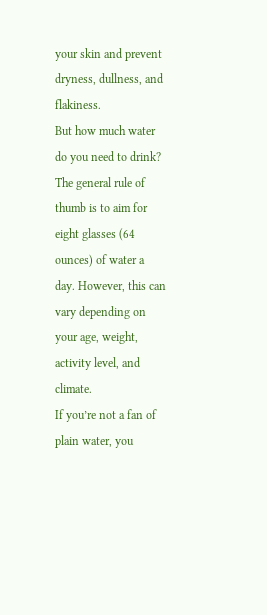your skin and prevent dryness, dullness, and flakiness.
But how much water do you need to drink? The general rule of thumb is to aim for eight glasses (64 ounces) of water a day. However, this can vary depending on your age, weight, activity level, and climate.
If you’re not a fan of plain water, you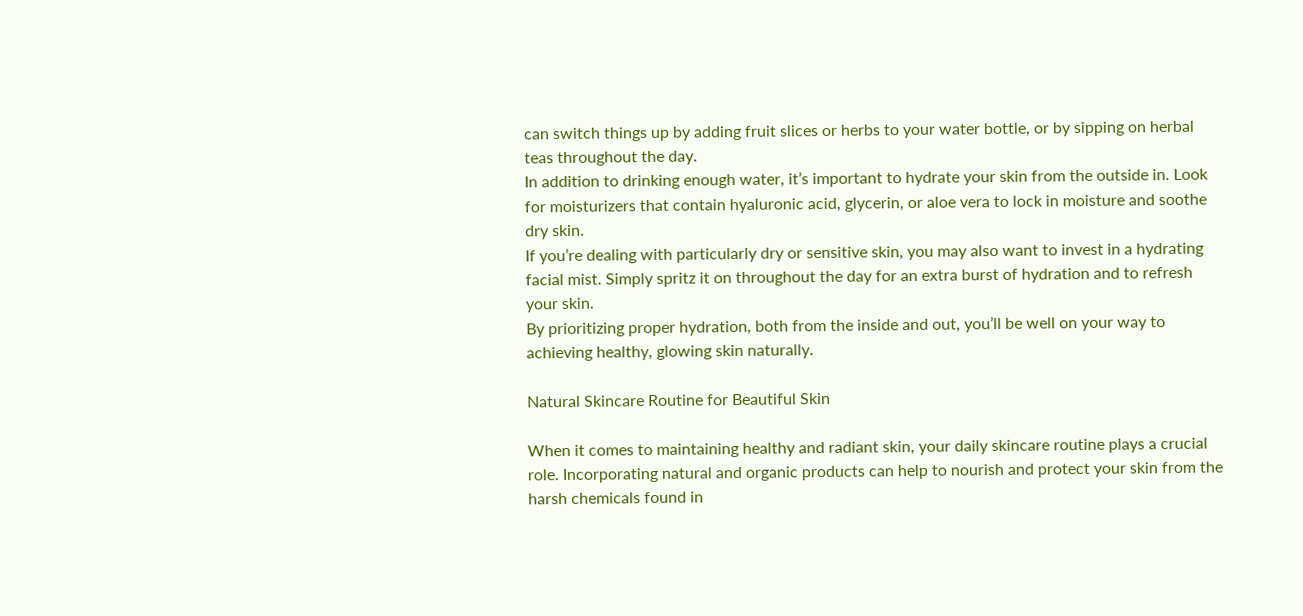can switch things up by adding fruit slices or herbs to your water bottle, or by sipping on herbal teas throughout the day.
In addition to drinking enough water, it’s important to hydrate your skin from the outside in. Look for moisturizers that contain hyaluronic acid, glycerin, or aloe vera to lock in moisture and soothe dry skin.
If you’re dealing with particularly dry or sensitive skin, you may also want to invest in a hydrating facial mist. Simply spritz it on throughout the day for an extra burst of hydration and to refresh your skin.
By prioritizing proper hydration, both from the inside and out, you’ll be well on your way to achieving healthy, glowing skin naturally.

Natural Skincare Routine for Beautiful Skin

When it comes to maintaining healthy and radiant skin, your daily skincare routine plays a crucial role. Incorporating natural and organic products can help to nourish and protect your skin from the harsh chemicals found in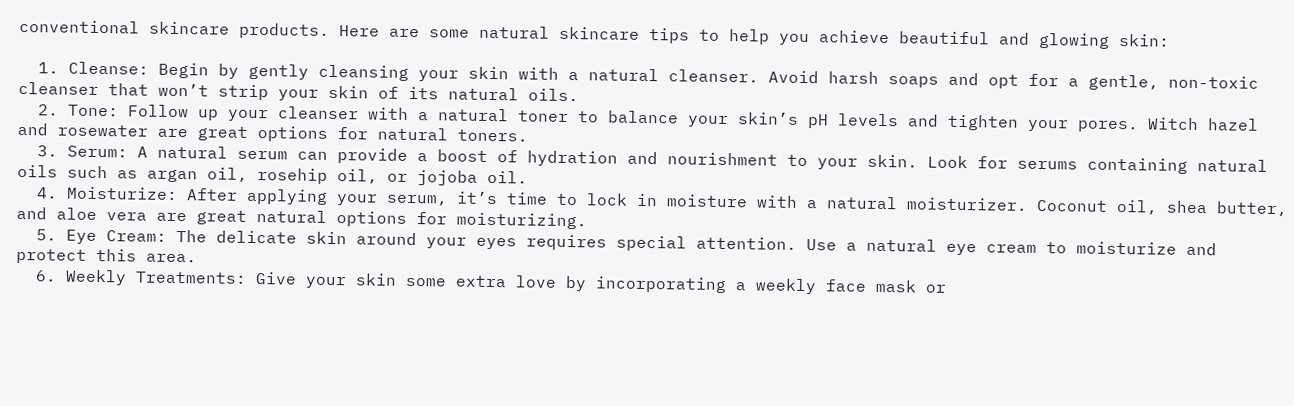conventional skincare products. Here are some natural skincare tips to help you achieve beautiful and glowing skin:

  1. Cleanse: Begin by gently cleansing your skin with a natural cleanser. Avoid harsh soaps and opt for a gentle, non-toxic cleanser that won’t strip your skin of its natural oils.
  2. Tone: Follow up your cleanser with a natural toner to balance your skin’s pH levels and tighten your pores. Witch hazel and rosewater are great options for natural toners.
  3. Serum: A natural serum can provide a boost of hydration and nourishment to your skin. Look for serums containing natural oils such as argan oil, rosehip oil, or jojoba oil.
  4. Moisturize: After applying your serum, it’s time to lock in moisture with a natural moisturizer. Coconut oil, shea butter, and aloe vera are great natural options for moisturizing.
  5. Eye Cream: The delicate skin around your eyes requires special attention. Use a natural eye cream to moisturize and protect this area.
  6. Weekly Treatments: Give your skin some extra love by incorporating a weekly face mask or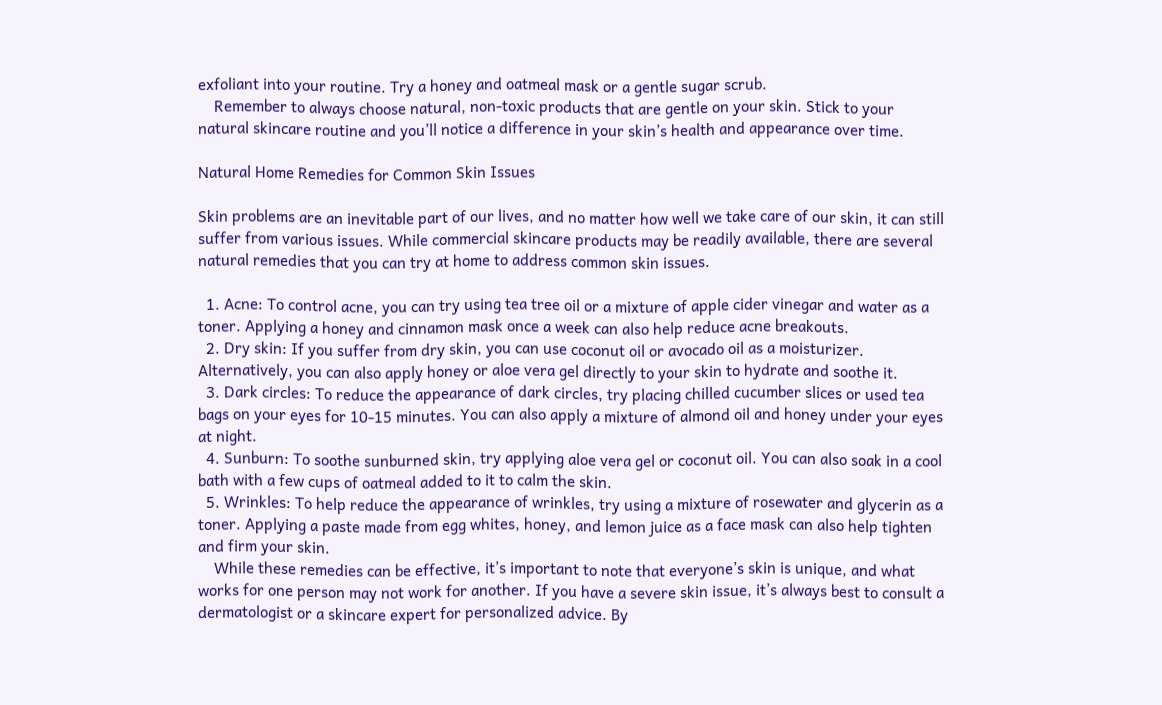exfoliant into your routine. Try a honey and oatmeal mask or a gentle sugar scrub.
    Remember to always choose natural, non-toxic products that are gentle on your skin. Stick to your natural skincare routine and you’ll notice a difference in your skin’s health and appearance over time.

Natural Home Remedies for Common Skin Issues

Skin problems are an inevitable part of our lives, and no matter how well we take care of our skin, it can still suffer from various issues. While commercial skincare products may be readily available, there are several natural remedies that you can try at home to address common skin issues.

  1. Acne: To control acne, you can try using tea tree oil or a mixture of apple cider vinegar and water as a toner. Applying a honey and cinnamon mask once a week can also help reduce acne breakouts.
  2. Dry skin: If you suffer from dry skin, you can use coconut oil or avocado oil as a moisturizer. Alternatively, you can also apply honey or aloe vera gel directly to your skin to hydrate and soothe it.
  3. Dark circles: To reduce the appearance of dark circles, try placing chilled cucumber slices or used tea bags on your eyes for 10-15 minutes. You can also apply a mixture of almond oil and honey under your eyes at night.
  4. Sunburn: To soothe sunburned skin, try applying aloe vera gel or coconut oil. You can also soak in a cool bath with a few cups of oatmeal added to it to calm the skin.
  5. Wrinkles: To help reduce the appearance of wrinkles, try using a mixture of rosewater and glycerin as a toner. Applying a paste made from egg whites, honey, and lemon juice as a face mask can also help tighten and firm your skin.
    While these remedies can be effective, it’s important to note that everyone’s skin is unique, and what works for one person may not work for another. If you have a severe skin issue, it’s always best to consult a dermatologist or a skincare expert for personalized advice. By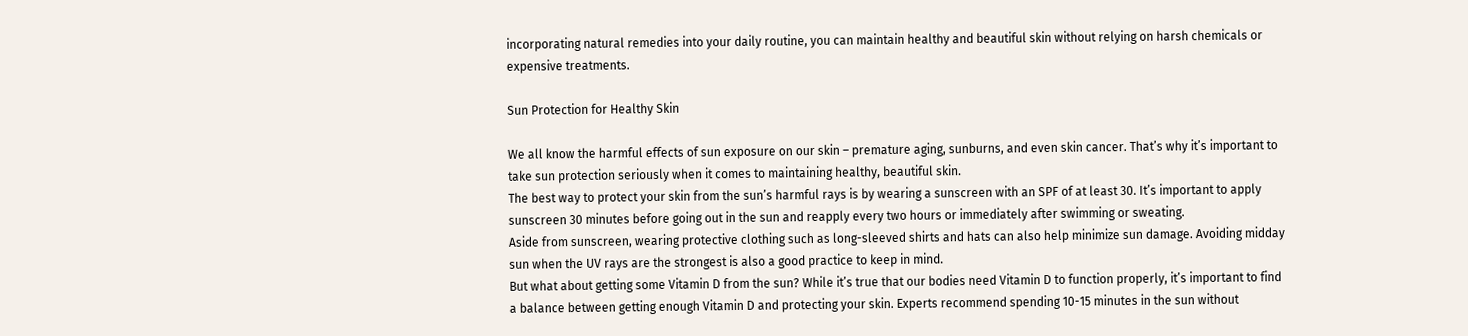incorporating natural remedies into your daily routine, you can maintain healthy and beautiful skin without relying on harsh chemicals or expensive treatments.

Sun Protection for Healthy Skin

We all know the harmful effects of sun exposure on our skin – premature aging, sunburns, and even skin cancer. That’s why it’s important to take sun protection seriously when it comes to maintaining healthy, beautiful skin.
The best way to protect your skin from the sun’s harmful rays is by wearing a sunscreen with an SPF of at least 30. It’s important to apply sunscreen 30 minutes before going out in the sun and reapply every two hours or immediately after swimming or sweating.
Aside from sunscreen, wearing protective clothing such as long-sleeved shirts and hats can also help minimize sun damage. Avoiding midday sun when the UV rays are the strongest is also a good practice to keep in mind.
But what about getting some Vitamin D from the sun? While it’s true that our bodies need Vitamin D to function properly, it’s important to find a balance between getting enough Vitamin D and protecting your skin. Experts recommend spending 10-15 minutes in the sun without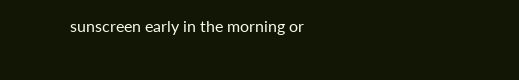sunscreen early in the morning or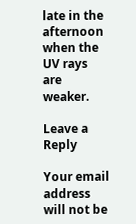late in the afternoon when the UV rays are weaker.

Leave a Reply

Your email address will not be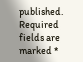published. Required fields are marked *